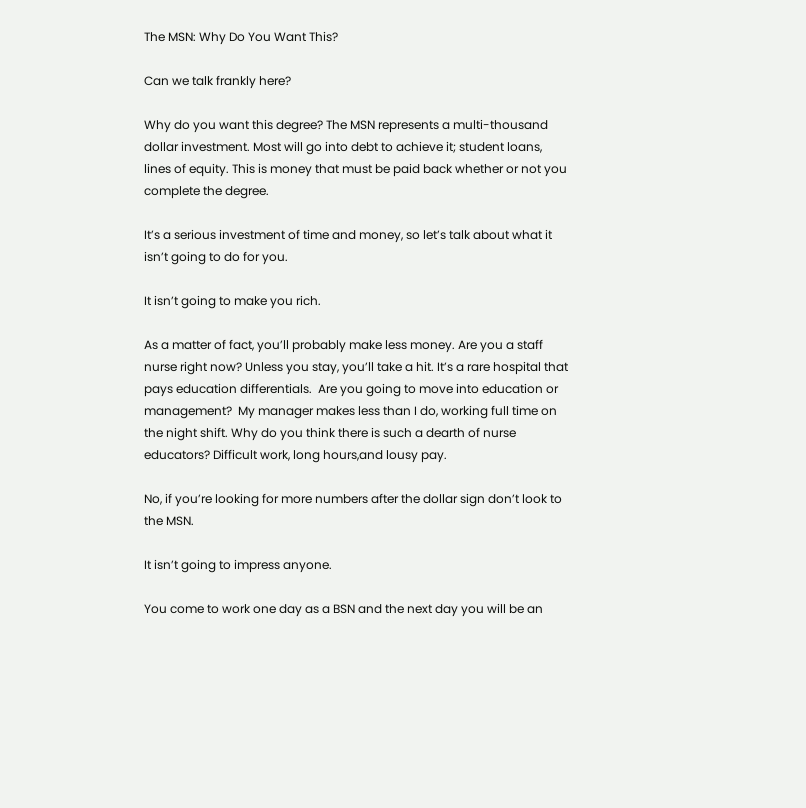The MSN: Why Do You Want This?

Can we talk frankly here?

Why do you want this degree? The MSN represents a multi-thousand dollar investment. Most will go into debt to achieve it; student loans, lines of equity. This is money that must be paid back whether or not you complete the degree.

It’s a serious investment of time and money, so let’s talk about what it isn’t going to do for you.

It isn’t going to make you rich.

As a matter of fact, you’ll probably make less money. Are you a staff nurse right now? Unless you stay, you’ll take a hit. It’s a rare hospital that pays education differentials.  Are you going to move into education or management?  My manager makes less than I do, working full time on the night shift. Why do you think there is such a dearth of nurse educators? Difficult work, long hours,and lousy pay.

No, if you’re looking for more numbers after the dollar sign don’t look to the MSN.

It isn’t going to impress anyone.

You come to work one day as a BSN and the next day you will be an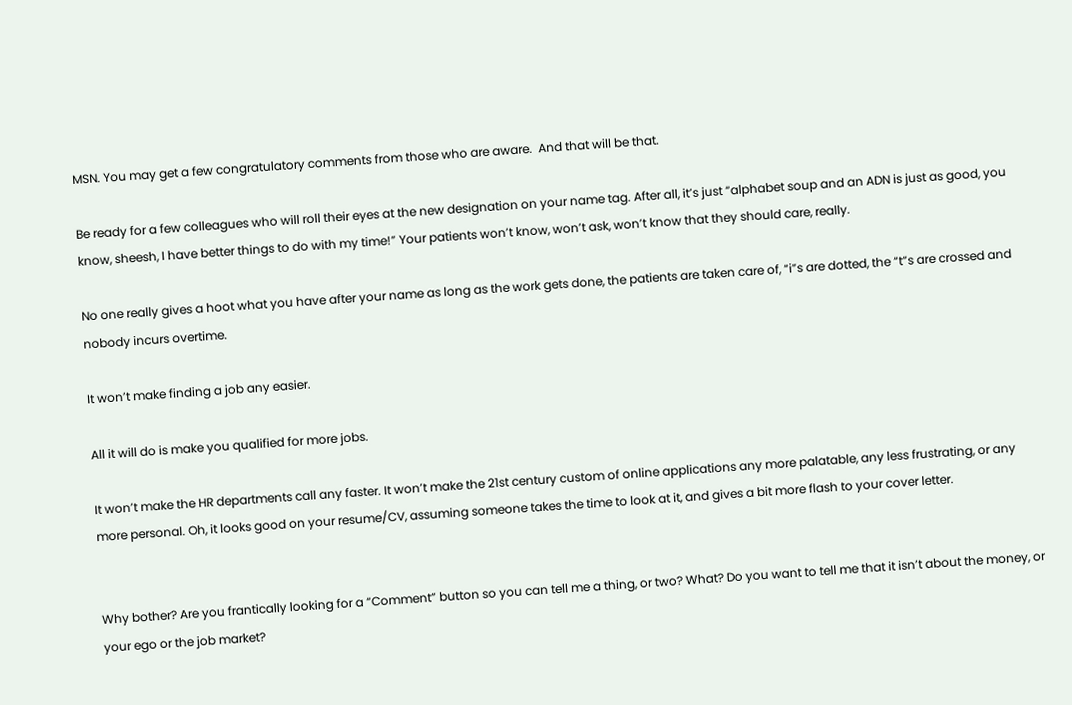MSN. You may get a few congratulatory comments from those who are aware.  And that will be that.

Be ready for a few colleagues who will roll their eyes at the new designation on your name tag. After all, it’s just “alphabet soup and an ADN is just as good, you know, sheesh, I have better things to do with my time!” Your patients won’t know, won’t ask, won’t know that they should care, really.

No one really gives a hoot what you have after your name as long as the work gets done, the patients are taken care of, “i”s are dotted, the “t”s are crossed and nobody incurs overtime.

It won’t make finding a job any easier.

All it will do is make you qualified for more jobs.

It won’t make the HR departments call any faster. It won’t make the 21st century custom of online applications any more palatable, any less frustrating, or any more personal. Oh, it looks good on your resume/CV, assuming someone takes the time to look at it, and gives a bit more flash to your cover letter.


Why bother? Are you frantically looking for a “Comment” button so you can tell me a thing, or two? What? Do you want to tell me that it isn’t about the money, or your ego or the job market?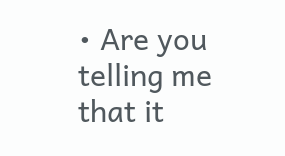• Are you telling me that it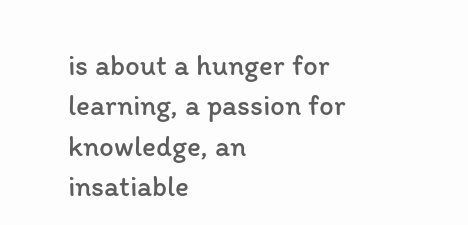is about a hunger for learning, a passion for knowledge, an insatiable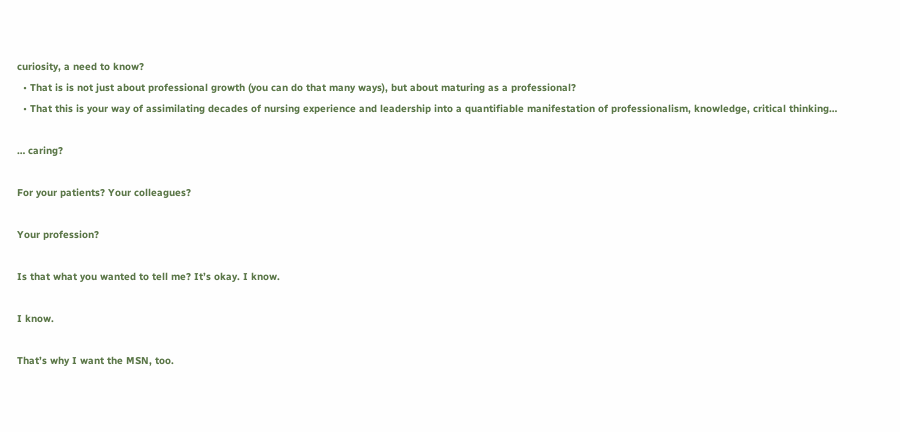curiosity, a need to know?
  • That is is not just about professional growth (you can do that many ways), but about maturing as a professional?
  • That this is your way of assimilating decades of nursing experience and leadership into a quantifiable manifestation of professionalism, knowledge, critical thinking…

… caring?

For your patients? Your colleagues?

Your profession?

Is that what you wanted to tell me? It’s okay. I know.

I know.

That’s why I want the MSN, too.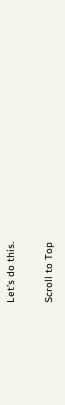Let’s do this.

Scroll to Top